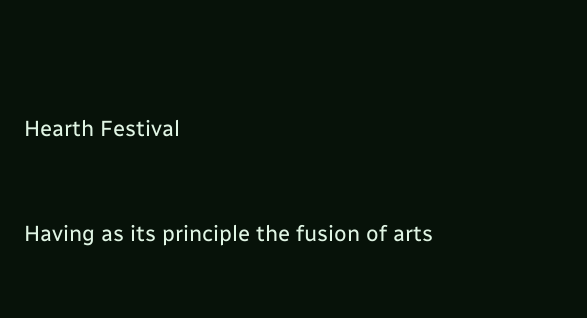Hearth Festival


Having as its principle the fusion of arts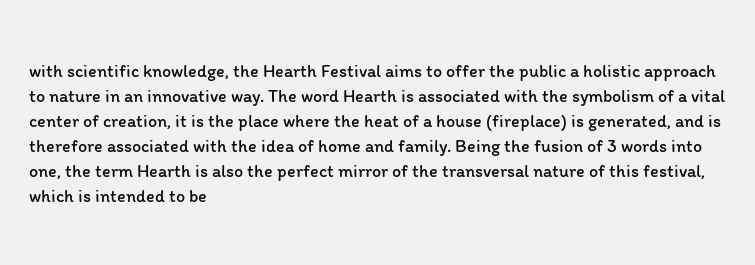with scientific knowledge, the Hearth Festival aims to offer the public a holistic approach to nature in an innovative way. The word Hearth is associated with the symbolism of a vital center of creation, it is the place where the heat of a house (fireplace) is generated, and is therefore associated with the idea of home and family. Being the fusion of 3 words into one, the term Hearth is also the perfect mirror of the transversal nature of this festival, which is intended to be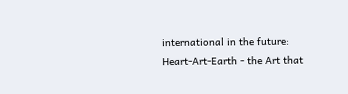international in the future: Heart-Art-Earth - the Art that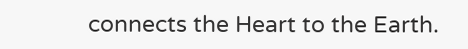connects the Heart to the Earth.